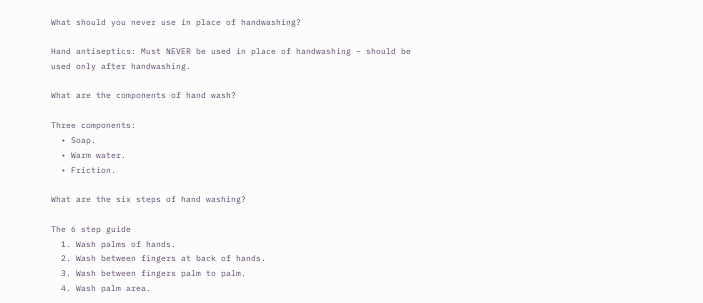What should you never use in place of handwashing?

Hand antiseptics: Must NEVER be used in place of handwashing – should be used only after handwashing.

What are the components of hand wash?

Three components:
  • Soap.
  • Warm water.
  • Friction.

What are the six steps of hand washing?

The 6 step guide
  1. Wash palms of hands.
  2. Wash between fingers at back of hands.
  3. Wash between fingers palm to palm.
  4. Wash palm area.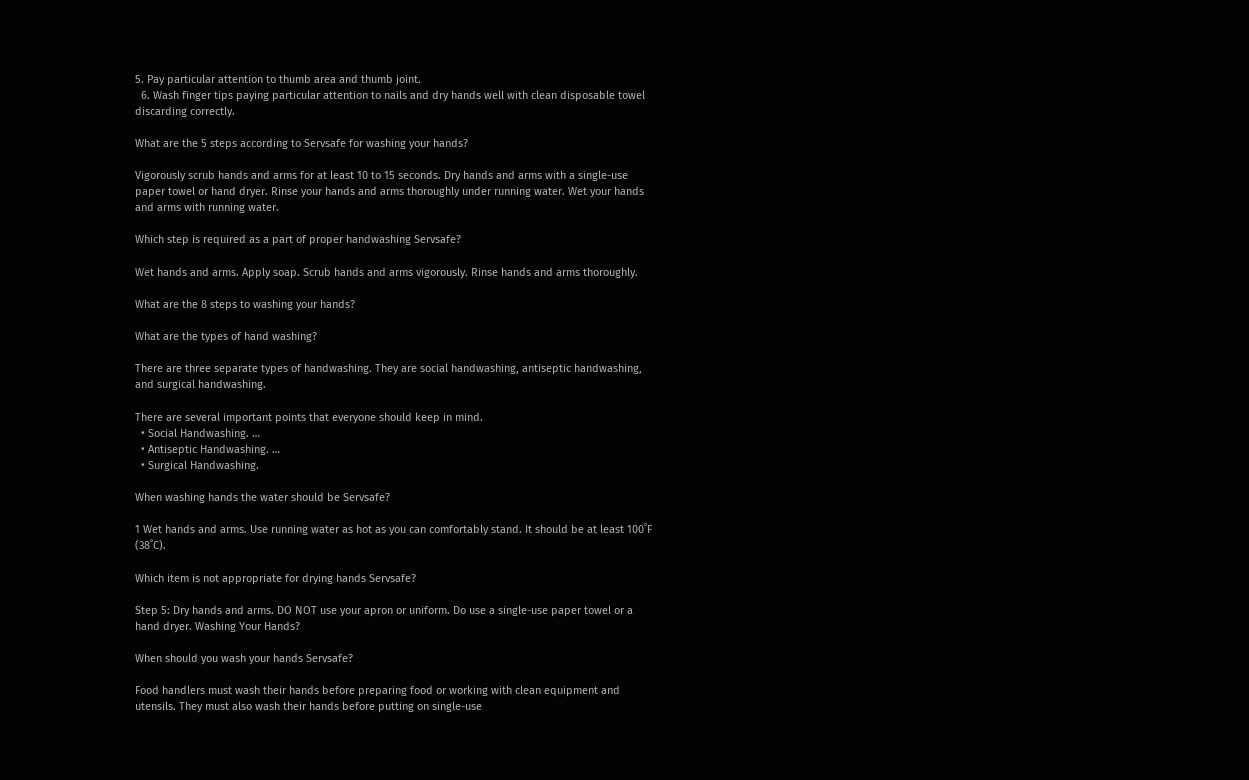5. Pay particular attention to thumb area and thumb joint.
  6. Wash finger tips paying particular attention to nails and dry hands well with clean disposable towel discarding correctly.

What are the 5 steps according to Servsafe for washing your hands?

Vigorously scrub hands and arms for at least 10 to 15 seconds. Dry hands and arms with a single-use paper towel or hand dryer. Rinse your hands and arms thoroughly under running water. Wet your hands and arms with running water.

Which step is required as a part of proper handwashing Servsafe?

Wet hands and arms. Apply soap. Scrub hands and arms vigorously. Rinse hands and arms thoroughly.

What are the 8 steps to washing your hands?

What are the types of hand washing?

There are three separate types of handwashing. They are social handwashing, antiseptic handwashing, and surgical handwashing.

There are several important points that everyone should keep in mind.
  • Social Handwashing. …
  • Antiseptic Handwashing. …
  • Surgical Handwashing.

When washing hands the water should be Servsafe?

1 Wet hands and arms. Use running water as hot as you can comfortably stand. It should be at least 100˚F (38˚C).

Which item is not appropriate for drying hands Servsafe?

Step 5: Dry hands and arms. DO NOT use your apron or uniform. Do use a single-use paper towel or a hand dryer. Washing Your Hands?

When should you wash your hands Servsafe?

Food handlers must wash their hands before preparing food or working with clean equipment and utensils. They must also wash their hands before putting on single-use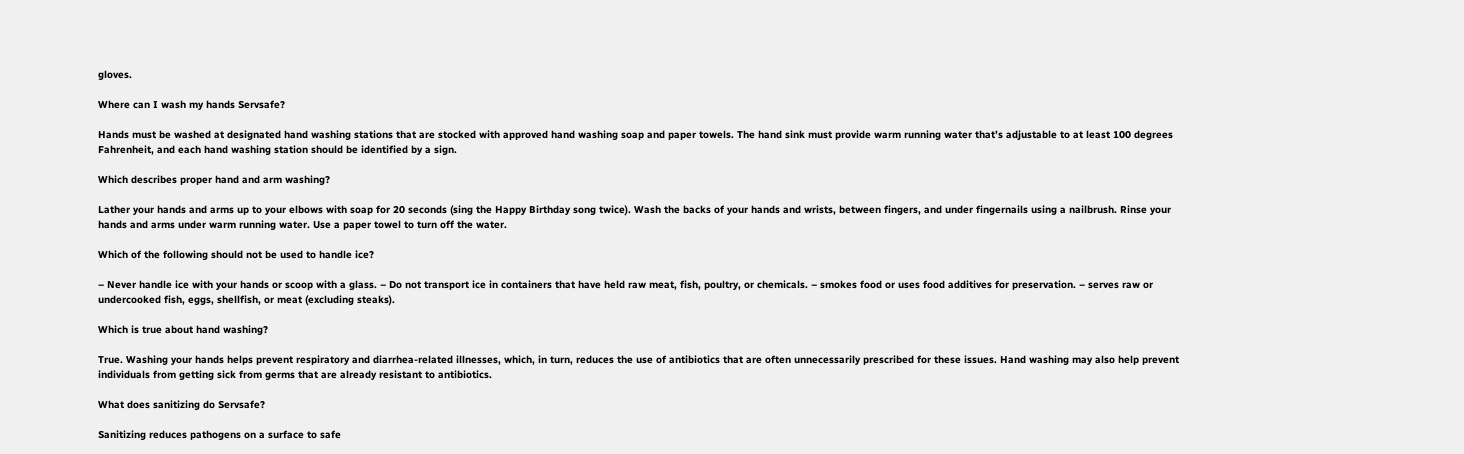gloves.

Where can I wash my hands Servsafe?

Hands must be washed at designated hand washing stations that are stocked with approved hand washing soap and paper towels. The hand sink must provide warm running water that’s adjustable to at least 100 degrees Fahrenheit, and each hand washing station should be identified by a sign.

Which describes proper hand and arm washing?

Lather your hands and arms up to your elbows with soap for 20 seconds (sing the Happy Birthday song twice). Wash the backs of your hands and wrists, between fingers, and under fingernails using a nailbrush. Rinse your hands and arms under warm running water. Use a paper towel to turn off the water.

Which of the following should not be used to handle ice?

– Never handle ice with your hands or scoop with a glass. – Do not transport ice in containers that have held raw meat, fish, poultry, or chemicals. – smokes food or uses food additives for preservation. – serves raw or undercooked fish, eggs, shellfish, or meat (excluding steaks).

Which is true about hand washing?

True. Washing your hands helps prevent respiratory and diarrhea-related illnesses, which, in turn, reduces the use of antibiotics that are often unnecessarily prescribed for these issues. Hand washing may also help prevent individuals from getting sick from germs that are already resistant to antibiotics.

What does sanitizing do Servsafe?

Sanitizing reduces pathogens on a surface to safe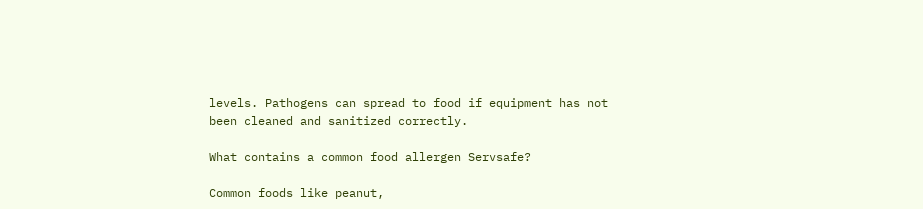levels. Pathogens can spread to food if equipment has not been cleaned and sanitized correctly.

What contains a common food allergen Servsafe?

Common foods like peanut,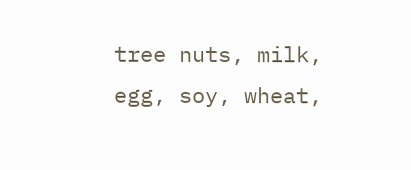tree nuts, milk, egg, soy, wheat,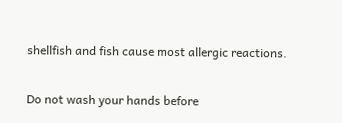shellfish and fish cause most allergic reactions.

Do not wash your hands before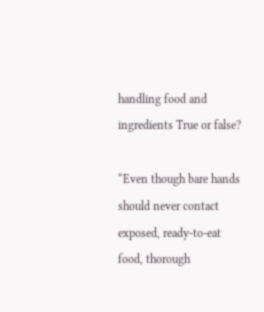handling food and ingredients True or false?

“Even though bare hands should never contact exposed, ready-to-eat food, thorough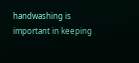handwashing is important in keeping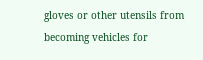gloves or other utensils from becoming vehicles for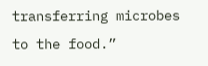transferring microbes to the food.”